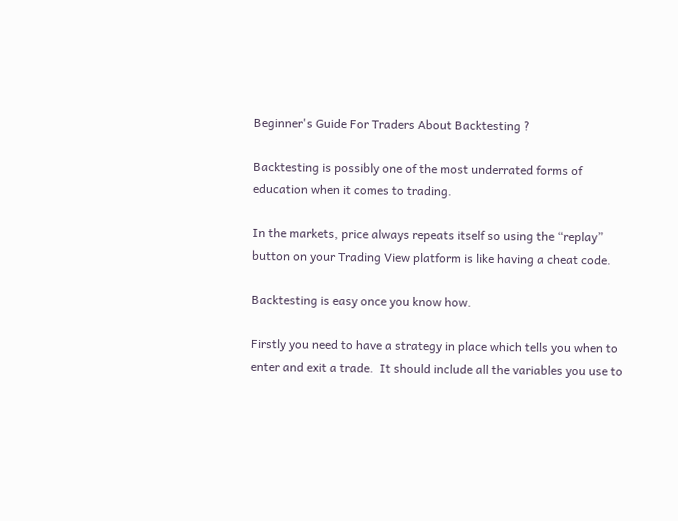Beginner's Guide For Traders About Backtesting ?

Backtesting is possibly one of the most underrated forms of education when it comes to trading.

In the markets, price always repeats itself so using the “replay” button on your Trading View platform is like having a cheat code.

Backtesting is easy once you know how.

Firstly you need to have a strategy in place which tells you when to enter and exit a trade.  It should include all the variables you use to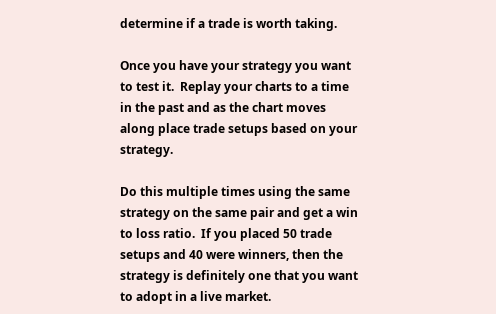determine if a trade is worth taking.

Once you have your strategy you want to test it.  Replay your charts to a time in the past and as the chart moves along place trade setups based on your strategy.

Do this multiple times using the same strategy on the same pair and get a win to loss ratio.  If you placed 50 trade setups and 40 were winners, then the strategy is definitely one that you want to adopt in a live market.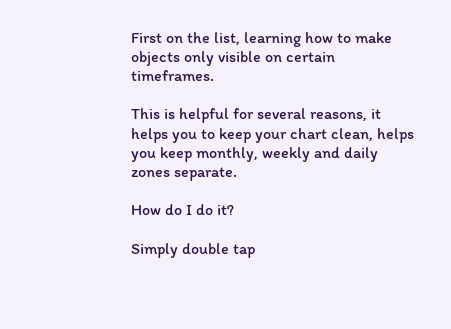First on the list, learning how to make objects only visible on certain timeframes.

This is helpful for several reasons, it helps you to keep your chart clean, helps you keep monthly, weekly and daily zones separate.

How do I do it?

Simply double tap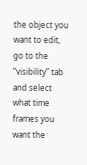the object you want to edit, go to the “visibility” tab and select what time frames you want the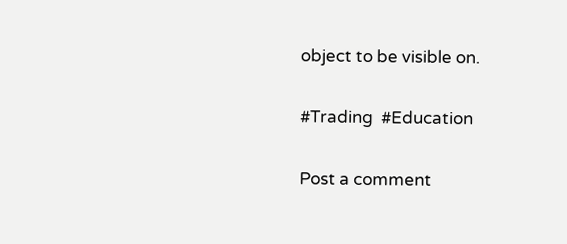object to be visible on.

#Trading  #Education

Post a comment